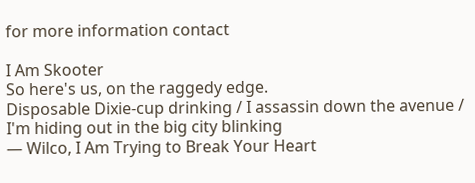for more information contact

I Am Skooter
So here's us, on the raggedy edge.
Disposable Dixie-cup drinking / I assassin down the avenue / I'm hiding out in the big city blinking
— Wilco, I Am Trying to Break Your Heart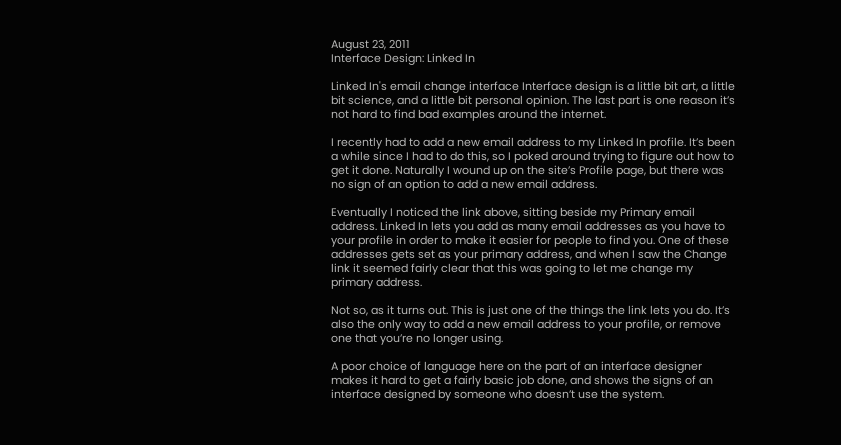August 23, 2011
Interface Design: Linked In

Linked In's email change interface Interface design is a little bit art, a little bit science, and a little bit personal opinion. The last part is one reason it’s not hard to find bad examples around the internet.

I recently had to add a new email address to my Linked In profile. It’s been a while since I had to do this, so I poked around trying to figure out how to get it done. Naturally I wound up on the site’s Profile page, but there was no sign of an option to add a new email address.

Eventually I noticed the link above, sitting beside my Primary email address. Linked In lets you add as many email addresses as you have to your profile in order to make it easier for people to find you. One of these addresses gets set as your primary address, and when I saw the Change link it seemed fairly clear that this was going to let me change my primary address.

Not so, as it turns out. This is just one of the things the link lets you do. It’s also the only way to add a new email address to your profile, or remove one that you’re no longer using.

A poor choice of language here on the part of an interface designer makes it hard to get a fairly basic job done, and shows the signs of an interface designed by someone who doesn’t use the system.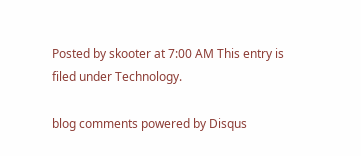Posted by skooter at 7:00 AM This entry is filed under Technology.

blog comments powered by Disqus